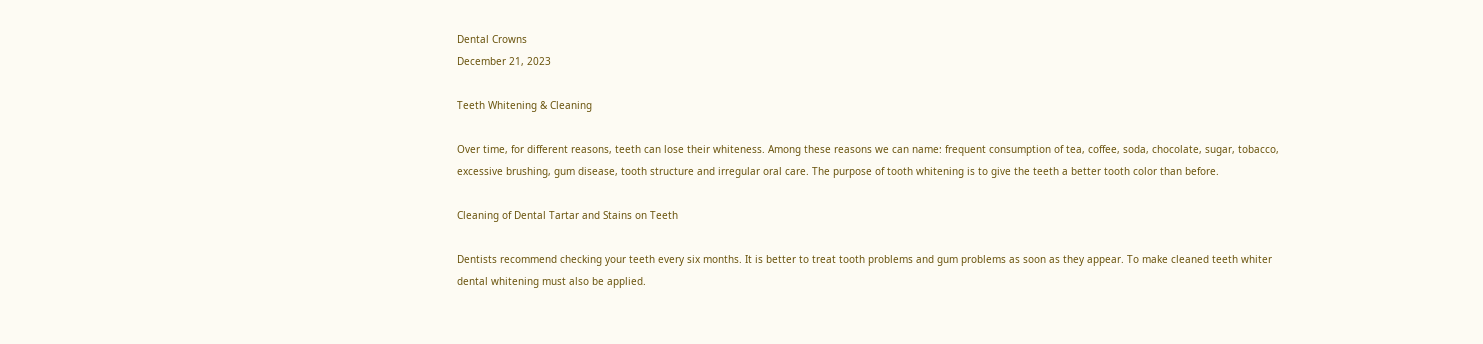Dental Crowns
December 21, 2023

Teeth Whitening & Cleaning

Over time, for different reasons, teeth can lose their whiteness. Among these reasons we can name: frequent consumption of tea, coffee, soda, chocolate, sugar, tobacco, excessive brushing, gum disease, tooth structure and irregular oral care. The purpose of tooth whitening is to give the teeth a better tooth color than before.

Cleaning of Dental Tartar and Stains on Teeth

Dentists recommend checking your teeth every six months. It is better to treat tooth problems and gum problems as soon as they appear. To make cleaned teeth whiter dental whitening must also be applied.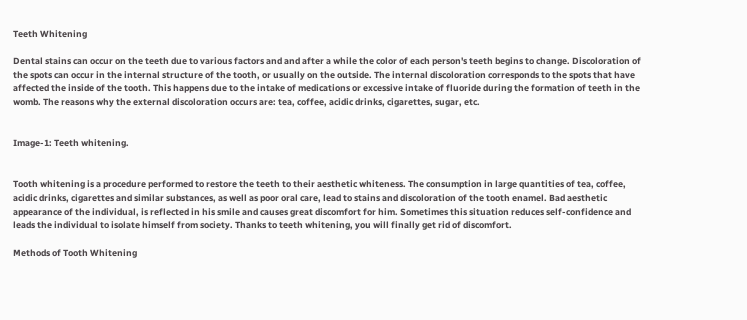Teeth Whitening

Dental stains can occur on the teeth due to various factors and and after a while the color of each person's teeth begins to change. Discoloration of the spots can occur in the internal structure of the tooth, or usually on the outside. The internal discoloration corresponds to the spots that have affected the inside of the tooth. This happens due to the intake of medications or excessive intake of fluoride during the formation of teeth in the womb. The reasons why the external discoloration occurs are: tea, coffee, acidic drinks, cigarettes, sugar, etc.


Image-1: Teeth whitening.


Tooth whitening is a procedure performed to restore the teeth to their aesthetic whiteness. The consumption in large quantities of tea, coffee, acidic drinks, cigarettes and similar substances, as well as poor oral care, lead to stains and discoloration of the tooth enamel. Bad aesthetic appearance of the individual, is reflected in his smile and causes great discomfort for him. Sometimes this situation reduces self-confidence and leads the individual to isolate himself from society. Thanks to teeth whitening, you will finally get rid of discomfort.

Methods of Tooth Whitening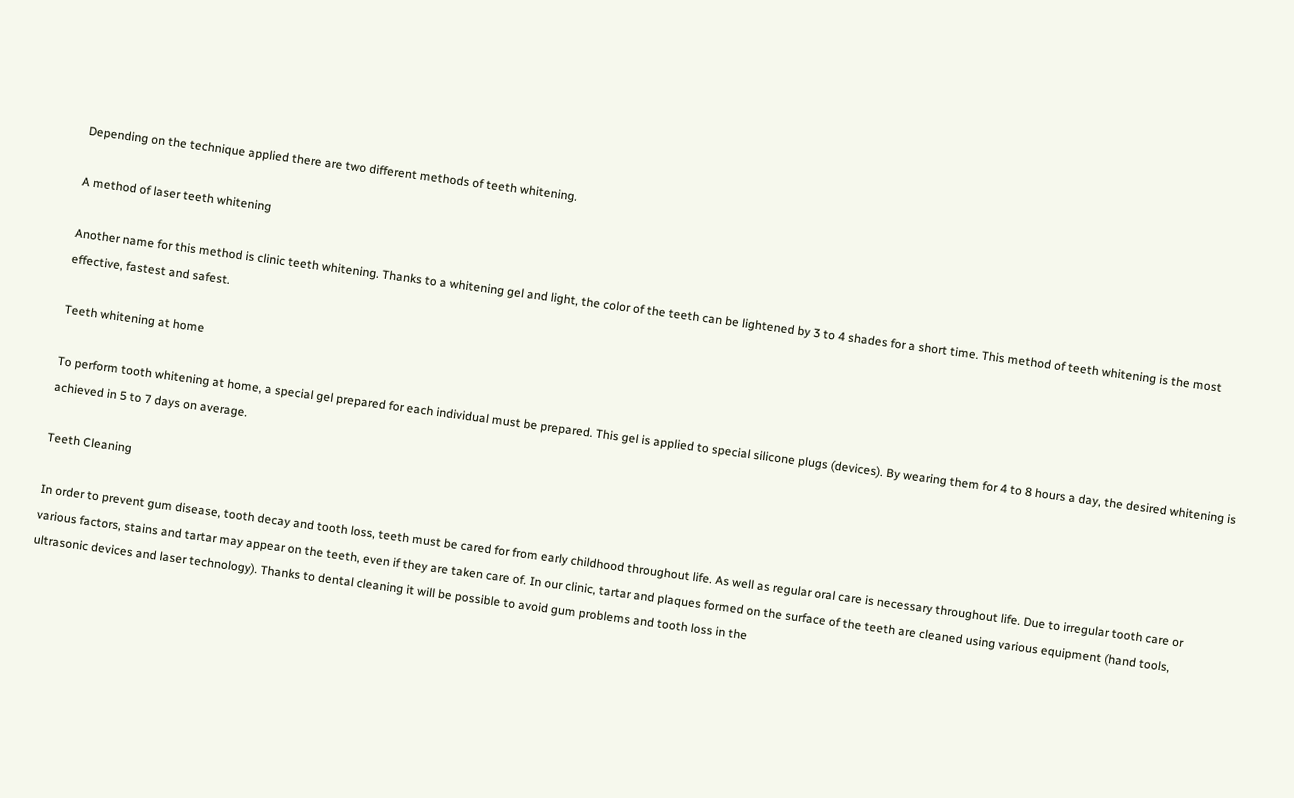Depending on the technique applied there are two different methods of teeth whitening.

A method of laser teeth whitening

Another name for this method is clinic teeth whitening. Thanks to a whitening gel and light, the color of the teeth can be lightened by 3 to 4 shades for a short time. This method of teeth whitening is the most effective, fastest and safest.

Teeth whitening at home

To perform tooth whitening at home, a special gel prepared for each individual must be prepared. This gel is applied to special silicone plugs (devices). By wearing them for 4 to 8 hours a day, the desired whitening is achieved in 5 to 7 days on average.

Teeth Cleaning

In order to prevent gum disease, tooth decay and tooth loss, teeth must be cared for from early childhood throughout life. As well as regular oral care is necessary throughout life. Due to irregular tooth care or various factors, stains and tartar may appear on the teeth, even if they are taken care of. In our clinic, tartar and plaques formed on the surface of the teeth are cleaned using various equipment (hand tools, ultrasonic devices and laser technology). Thanks to dental cleaning it will be possible to avoid gum problems and tooth loss in the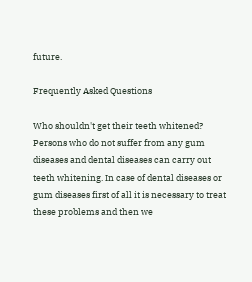future.

Frequently Asked Questions

Who shouldn't get their teeth whitened?
Persons who do not suffer from any gum diseases and dental diseases can carry out teeth whitening. In case of dental diseases or gum diseases first of all it is necessary to treat these problems and then we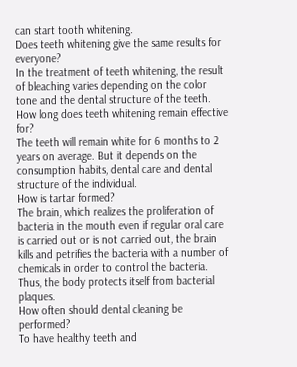can start tooth whitening.
Does teeth whitening give the same results for everyone?
In the treatment of teeth whitening, the result of bleaching varies depending on the color tone and the dental structure of the teeth.
How long does teeth whitening remain effective for?
The teeth will remain white for 6 months to 2 years on average. But it depends on the consumption habits, dental care and dental structure of the individual.
How is tartar formed?
The brain, which realizes the proliferation of bacteria in the mouth even if regular oral care is carried out or is not carried out, the brain kills and petrifies the bacteria with a number of chemicals in order to control the bacteria. Thus, the body protects itself from bacterial plaques.
How often should dental cleaning be performed?
To have healthy teeth and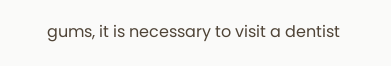gums, it is necessary to visit a dentist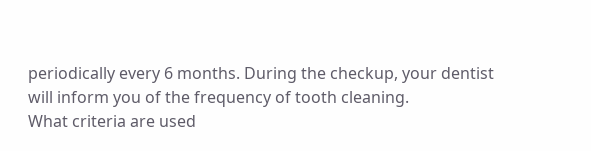periodically every 6 months. During the checkup, your dentist will inform you of the frequency of tooth cleaning.
What criteria are used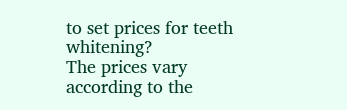to set prices for teeth whitening?
The prices vary according to the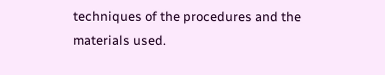techniques of the procedures and the materials used.